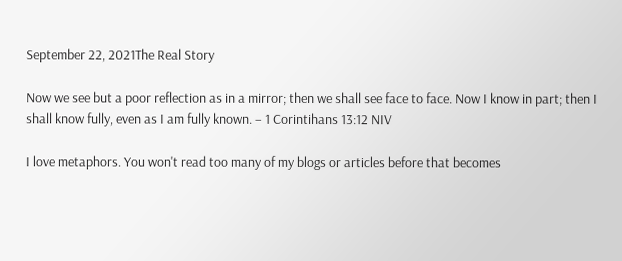September 22, 2021The Real Story

Now we see but a poor reflection as in a mirror; then we shall see face to face. Now I know in part; then I shall know fully, even as I am fully known. – 1 Corintihans 13:12 NIV

I love metaphors. You won't read too many of my blogs or articles before that becomes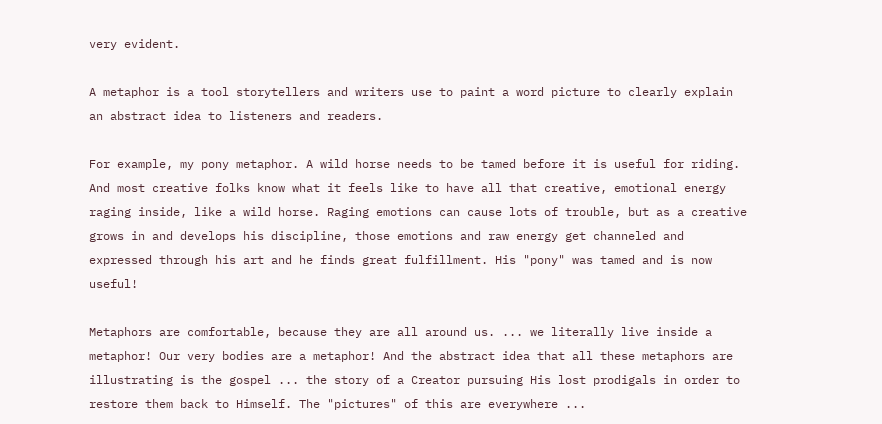very evident.

A metaphor is a tool storytellers and writers use to paint a word picture to clearly explain an abstract idea to listeners and readers.

For example, my pony metaphor. A wild horse needs to be tamed before it is useful for riding. And most creative folks know what it feels like to have all that creative, emotional energy raging inside, like a wild horse. Raging emotions can cause lots of trouble, but as a creative grows in and develops his discipline, those emotions and raw energy get channeled and expressed through his art and he finds great fulfillment. His "pony" was tamed and is now useful!

Metaphors are comfortable, because they are all around us. ... we literally live inside a metaphor! Our very bodies are a metaphor! And the abstract idea that all these metaphors are illustrating is the gospel ... the story of a Creator pursuing His lost prodigals in order to restore them back to Himself. The "pictures" of this are everywhere ...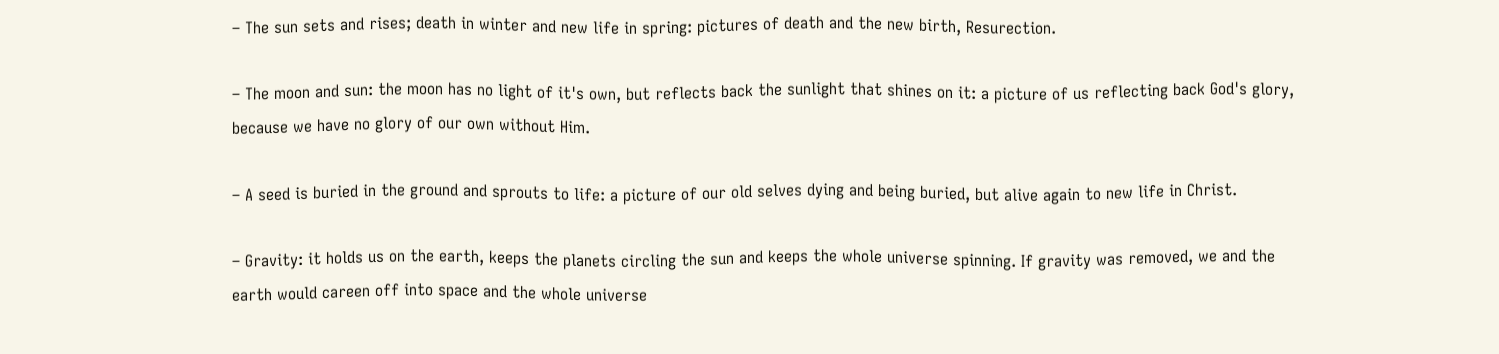– The sun sets and rises; death in winter and new life in spring: pictures of death and the new birth, Resurection.

– The moon and sun: the moon has no light of it's own, but reflects back the sunlight that shines on it: a picture of us reflecting back God's glory, because we have no glory of our own without Him.

– A seed is buried in the ground and sprouts to life: a picture of our old selves dying and being buried, but alive again to new life in Christ.

– Gravity: it holds us on the earth, keeps the planets circling the sun and keeps the whole universe spinning. If gravity was removed, we and the earth would careen off into space and the whole universe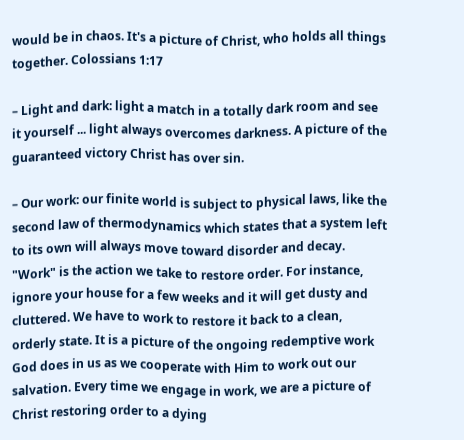would be in chaos. It's a picture of Christ, who holds all things together. Colossians 1:17

– Light and dark: light a match in a totally dark room and see it yourself ... light always overcomes darkness. A picture of the guaranteed victory Christ has over sin.

– Our work: our finite world is subject to physical laws, like the second law of thermodynamics which states that a system left to its own will always move toward disorder and decay. "Work" is the action we take to restore order. For instance, ignore your house for a few weeks and it will get dusty and cluttered. We have to work to restore it back to a clean, orderly state. It is a picture of the ongoing redemptive work God does in us as we cooperate with Him to work out our salvation. Every time we engage in work, we are a picture of Christ restoring order to a dying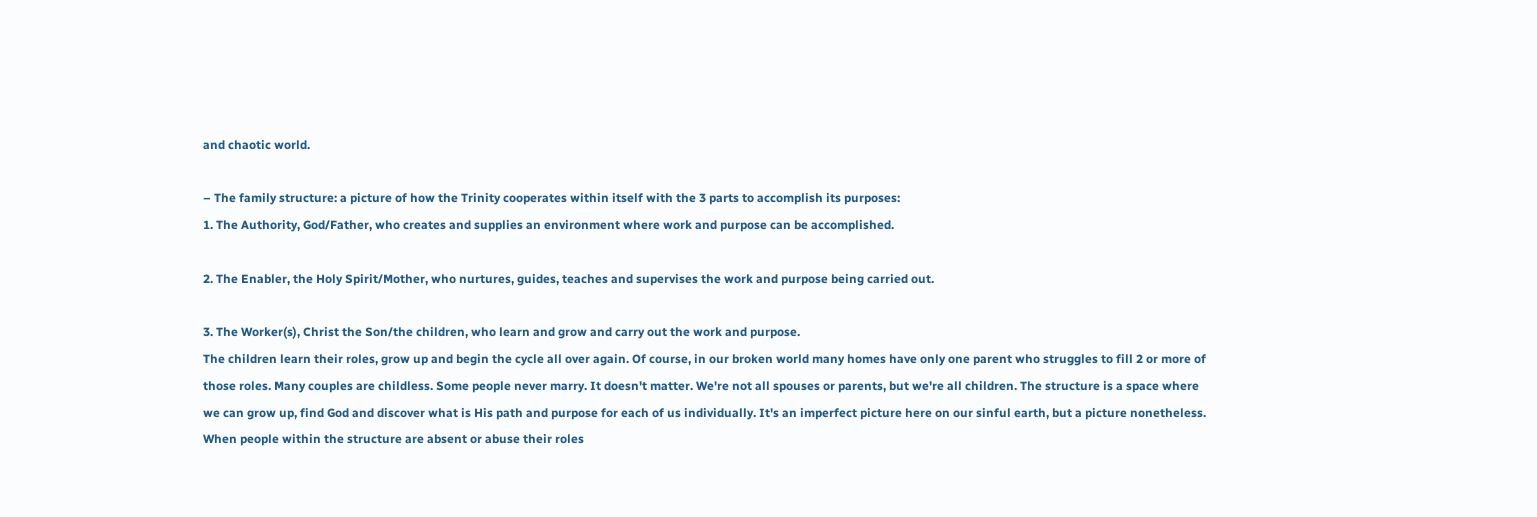and chaotic world.

– The family structure: a picture of how the Trinity cooperates within itself with the 3 parts to accomplish its purposes:
1. The Authority, God/Father, who creates and supplies an environment where work and purpose can be accomplished.

2. The Enabler, the Holy Spirit/Mother, who nurtures, guides, teaches and supervises the work and purpose being carried out.

3. The Worker(s), Christ the Son/the children, who learn and grow and carry out the work and purpose.
The children learn their roles, grow up and begin the cycle all over again. Of course, in our broken world many homes have only one parent who struggles to fill 2 or more of those roles. Many couples are childless. Some people never marry. It doesn't matter. We're not all spouses or parents, but we're all children. The structure is a space where we can grow up, find God and discover what is His path and purpose for each of us individually. It's an imperfect picture here on our sinful earth, but a picture nonetheless. When people within the structure are absent or abuse their roles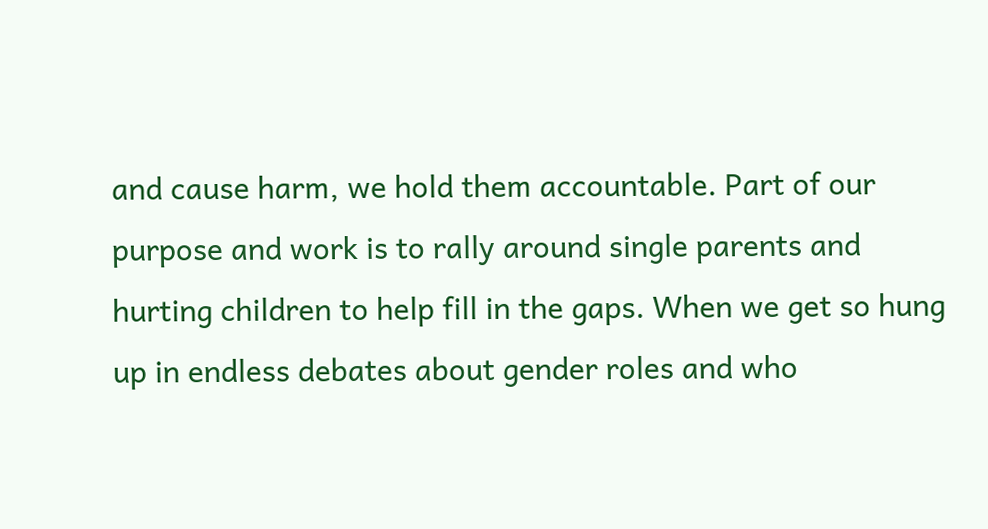and cause harm, we hold them accountable. Part of our purpose and work is to rally around single parents and hurting children to help fill in the gaps. When we get so hung up in endless debates about gender roles and who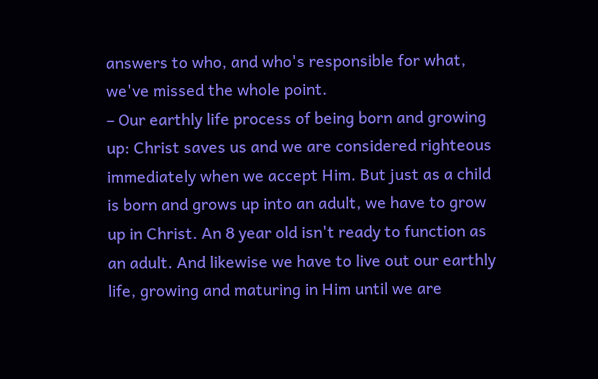answers to who, and who's responsible for what, we've missed the whole point.
– Our earthly life process of being born and growing up: Christ saves us and we are considered righteous immediately when we accept Him. But just as a child is born and grows up into an adult, we have to grow up in Christ. An 8 year old isn't ready to function as an adult. And likewise we have to live out our earthly life, growing and maturing in Him until we are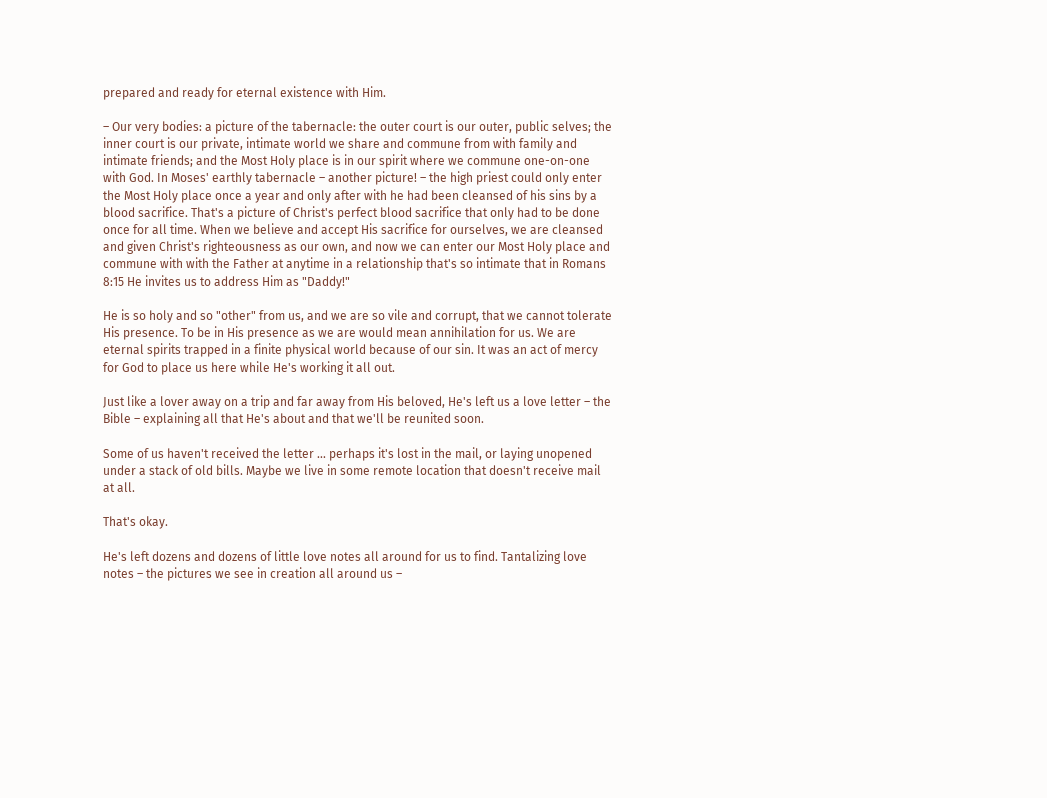prepared and ready for eternal existence with Him.

– Our very bodies: a picture of the tabernacle: the outer court is our outer, public selves; the inner court is our private, intimate world we share and commune from with family and intimate friends; and the Most Holy place is in our spirit where we commune one-on-one with God. In Moses' earthly tabernacle – another picture! – the high priest could only enter the Most Holy place once a year and only after with he had been cleansed of his sins by a blood sacrifice. That's a picture of Christ's perfect blood sacrifice that only had to be done once for all time. When we believe and accept His sacrifice for ourselves, we are cleansed and given Christ's righteousness as our own, and now we can enter our Most Holy place and commune with with the Father at anytime in a relationship that's so intimate that in Romans 8:15 He invites us to address Him as "Daddy!"

He is so holy and so "other" from us, and we are so vile and corrupt, that we cannot tolerate His presence. To be in His presence as we are would mean annihilation for us. We are eternal spirits trapped in a finite physical world because of our sin. It was an act of mercy for God to place us here while He's working it all out.

Just like a lover away on a trip and far away from His beloved, He's left us a love letter – the Bible – explaining all that He's about and that we'll be reunited soon.

Some of us haven't received the letter ... perhaps it's lost in the mail, or laying unopened under a stack of old bills. Maybe we live in some remote location that doesn't receive mail at all.

That's okay.

He's left dozens and dozens of little love notes all around for us to find. Tantalizing love notes – the pictures we see in creation all around us –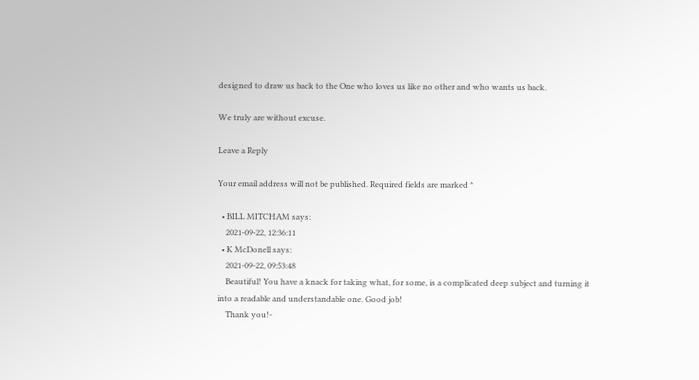designed to draw us back to the One who loves us like no other and who wants us back.

We truly are without excuse.

Leave a Reply

Your email address will not be published. Required fields are marked *

  • BILL MITCHAM says:
    2021-09-22, 12:36:11
  • K McDonell says:
    2021-09-22, 09:53:48
    Beautiful! You have a knack for taking what, for some, is a complicated deep subject and turning it into a readable and understandable one. Good job!
    Thank you!-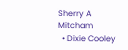Sherry A Mitcham
  • Dixie Cooley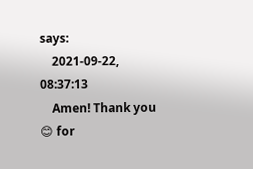says:
    2021-09-22, 08:37:13
    Amen! Thank you 😊 for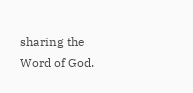sharing the Word of God.